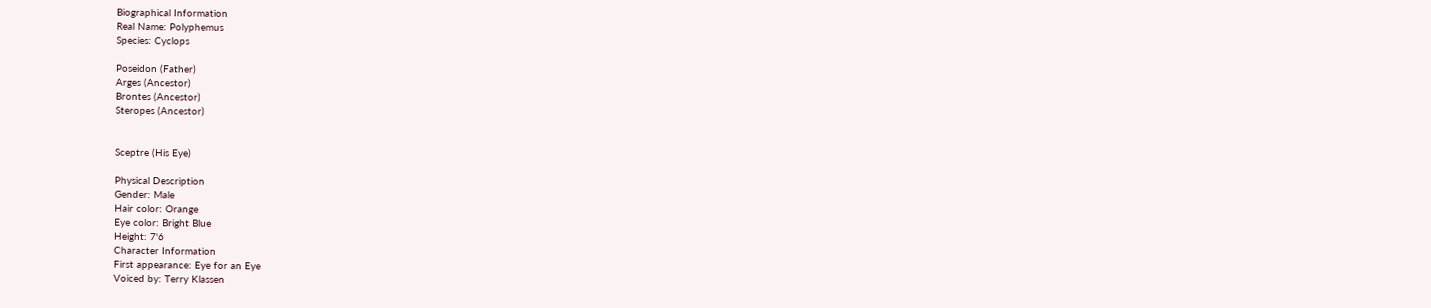Biographical Information
Real Name: Polyphemus
Species: Cyclops

Poseidon (Father)
Arges (Ancestor)
Brontes (Ancestor)
Steropes (Ancestor)


Sceptre (His Eye)

Physical Description
Gender: Male
Hair color: Orange
Eye color: Bright Blue
Height: 7'6
Character Information
First appearance: Eye for an Eye
Voiced by: Terry Klassen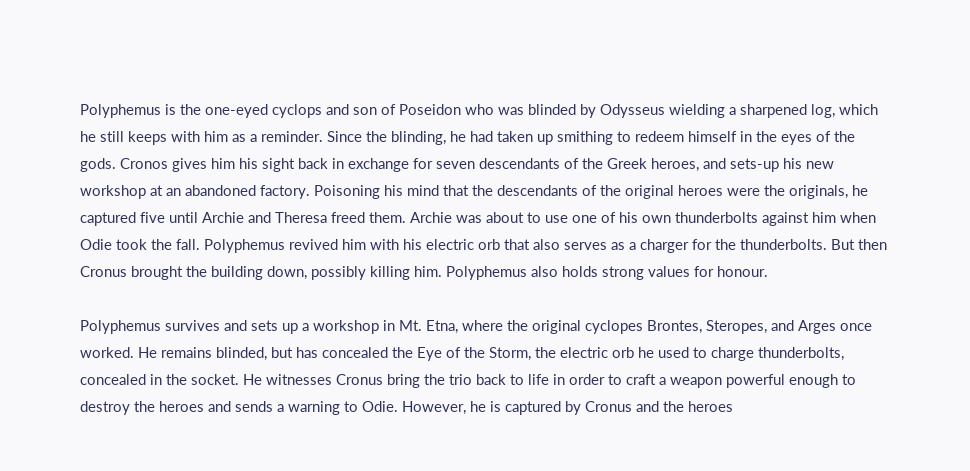Polyphemus is the one-eyed cyclops and son of Poseidon who was blinded by Odysseus wielding a sharpened log, which he still keeps with him as a reminder. Since the blinding, he had taken up smithing to redeem himself in the eyes of the gods. Cronos gives him his sight back in exchange for seven descendants of the Greek heroes, and sets-up his new workshop at an abandoned factory. Poisoning his mind that the descendants of the original heroes were the originals, he captured five until Archie and Theresa freed them. Archie was about to use one of his own thunderbolts against him when Odie took the fall. Polyphemus revived him with his electric orb that also serves as a charger for the thunderbolts. But then Cronus brought the building down, possibly killing him. Polyphemus also holds strong values for honour.

Polyphemus survives and sets up a workshop in Mt. Etna, where the original cyclopes Brontes, Steropes, and Arges once worked. He remains blinded, but has concealed the Eye of the Storm, the electric orb he used to charge thunderbolts, concealed in the socket. He witnesses Cronus bring the trio back to life in order to craft a weapon powerful enough to destroy the heroes and sends a warning to Odie. However, he is captured by Cronus and the heroes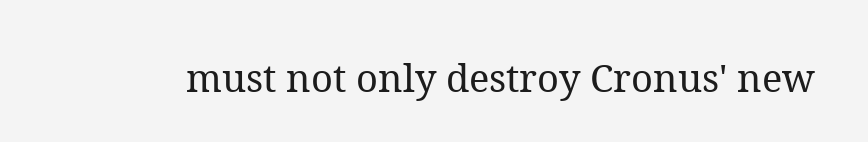must not only destroy Cronus' new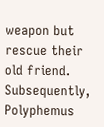weapon but rescue their old friend. Subsequently, Polyphemus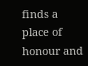finds a place of honour and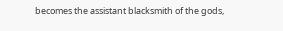becomes the assistant blacksmith of the gods,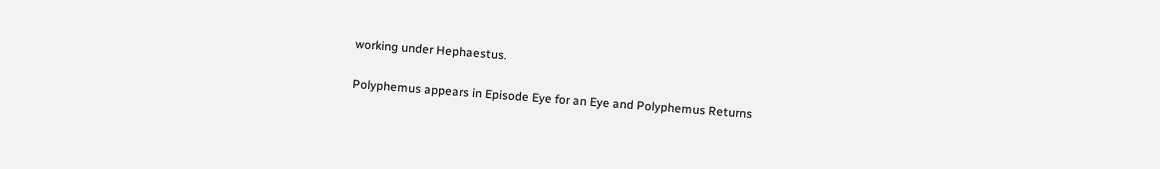working under Hephaestus.

Polyphemus appears in Episode Eye for an Eye and Polyphemus Returns